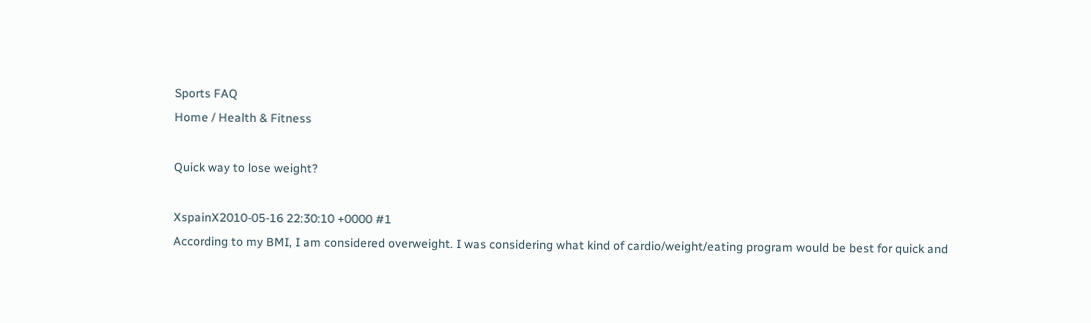Sports FAQ
Home / Health & Fitness

Quick way to lose weight?

XspainX2010-05-16 22:30:10 +0000 #1
According to my BMI, I am considered overweight. I was considering what kind of cardio/weight/eating program would be best for quick and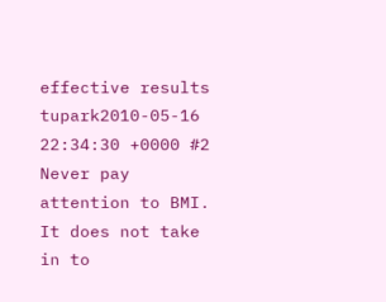effective results
tupark2010-05-16 22:34:30 +0000 #2
Never pay attention to BMI. It does not take in to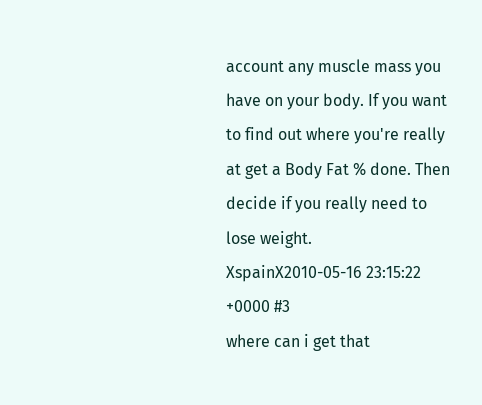account any muscle mass you have on your body. If you want to find out where you're really at get a Body Fat % done. Then decide if you really need to lose weight.
XspainX2010-05-16 23:15:22 +0000 #3
where can i get that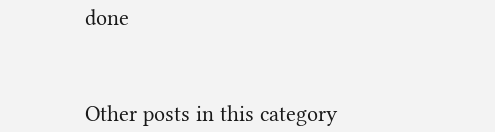done



Other posts in this category